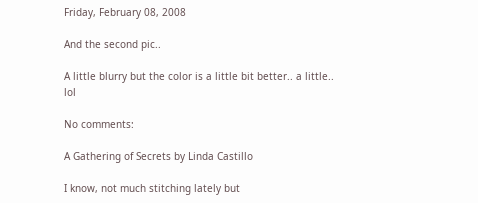Friday, February 08, 2008

And the second pic..

A little blurry but the color is a little bit better.. a little.. lol

No comments:

A Gathering of Secrets by Linda Castillo

I know, not much stitching lately but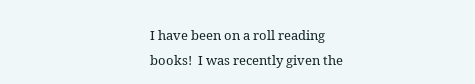I have been on a roll reading books!  I was recently given the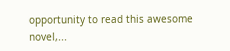opportunity to read this awesome novel,...